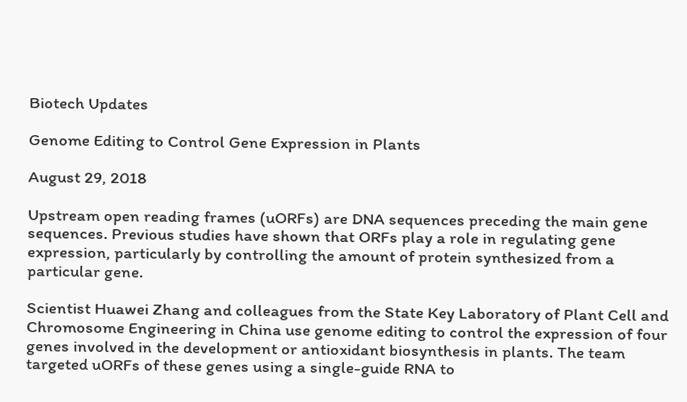Biotech Updates

Genome Editing to Control Gene Expression in Plants

August 29, 2018

Upstream open reading frames (uORFs) are DNA sequences preceding the main gene sequences. Previous studies have shown that ORFs play a role in regulating gene expression, particularly by controlling the amount of protein synthesized from a particular gene.

Scientist Huawei Zhang and colleagues from the State Key Laboratory of Plant Cell and Chromosome Engineering in China use genome editing to control the expression of four genes involved in the development or antioxidant biosynthesis in plants. The team targeted uORFs of these genes using a single-guide RNA to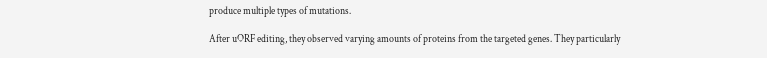produce multiple types of mutations.

After uORF editing, they observed varying amounts of proteins from the targeted genes. They particularly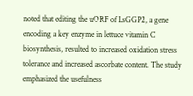noted that editing the uORF of LsGGP2, a gene encoding a key enzyme in lettuce vitamin C biosynthesis, resulted to increased oxidation stress tolerance and increased ascorbate content. The study emphasized the usefulness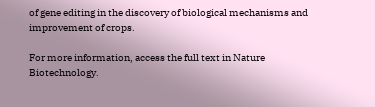of gene editing in the discovery of biological mechanisms and improvement of crops.

For more information, access the full text in Nature Biotechnology.